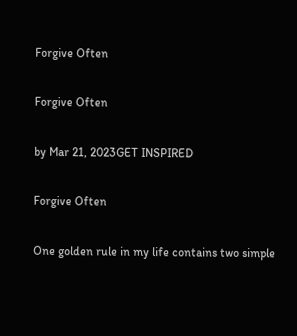Forgive Often

Forgive Often

by Mar 21, 2023GET INSPIRED

Forgive Often

One golden rule in my life contains two simple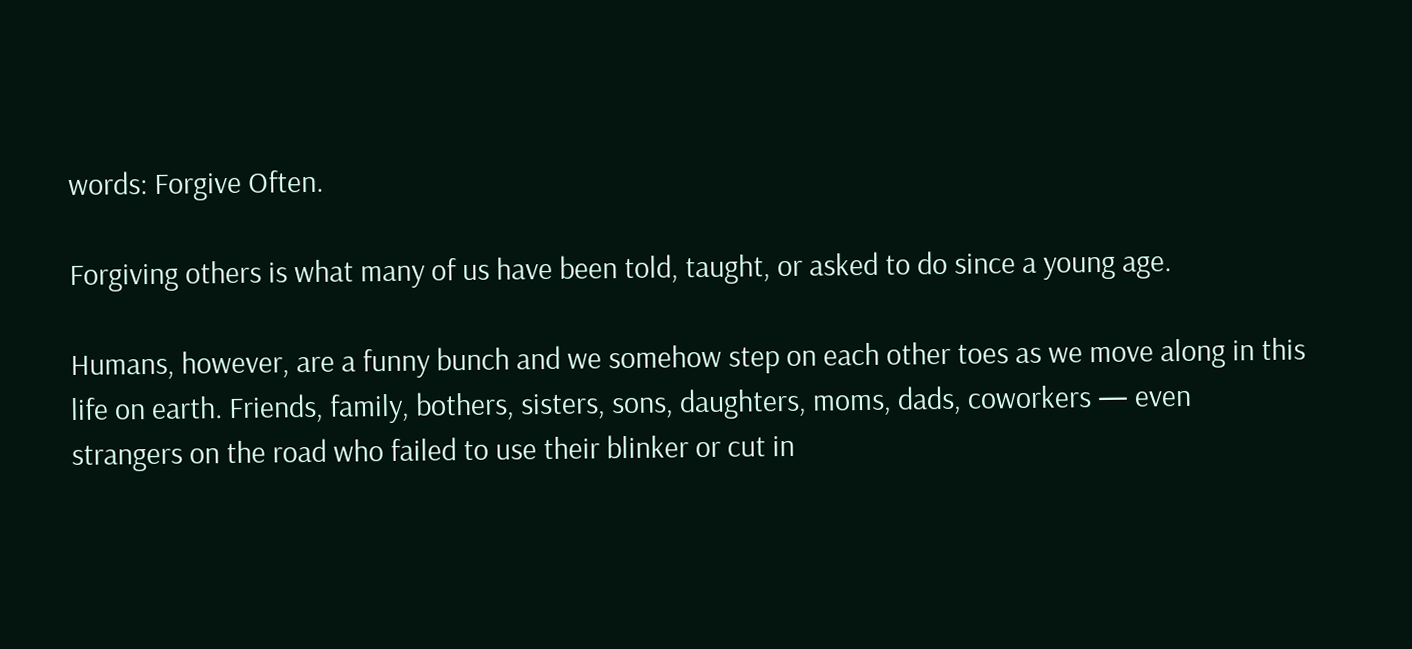words: Forgive Often.

Forgiving others is what many of us have been told, taught, or asked to do since a young age.

Humans, however, are a funny bunch and we somehow step on each other toes as we move along in this life on earth. Friends, family, bothers, sisters, sons, daughters, moms, dads, coworkers — even strangers on the road who failed to use their blinker or cut in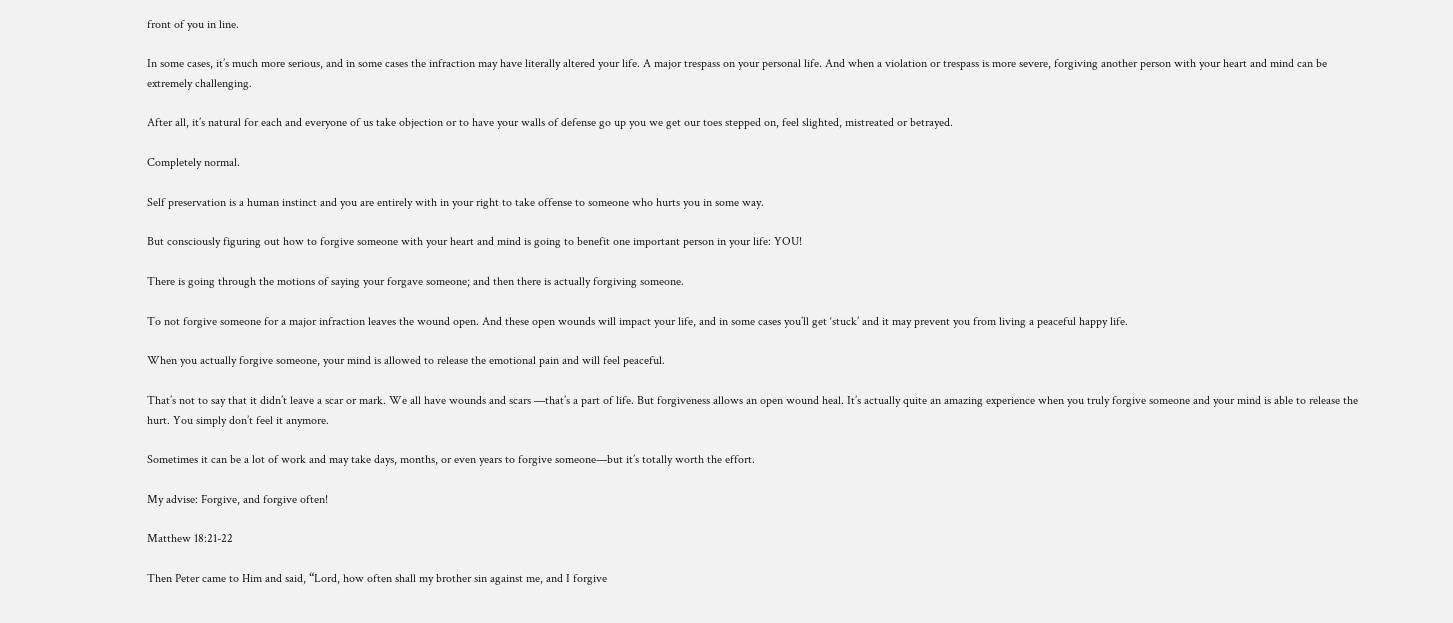front of you in line.

In some cases, it’s much more serious, and in some cases the infraction may have literally altered your life. A major trespass on your personal life. And when a violation or trespass is more severe, forgiving another person with your heart and mind can be extremely challenging.

After all, it’s natural for each and everyone of us take objection or to have your walls of defense go up you we get our toes stepped on, feel slighted, mistreated or betrayed.

Completely normal.

Self preservation is a human instinct and you are entirely with in your right to take offense to someone who hurts you in some way.

But consciously figuring out how to forgive someone with your heart and mind is going to benefit one important person in your life: YOU!

There is going through the motions of saying your forgave someone; and then there is actually forgiving someone.

To not forgive someone for a major infraction leaves the wound open. And these open wounds will impact your life, and in some cases you’ll get ‘stuck’ and it may prevent you from living a peaceful happy life.

When you actually forgive someone, your mind is allowed to release the emotional pain and will feel peaceful.

That’s not to say that it didn’t leave a scar or mark. We all have wounds and scars —that’s a part of life. But forgiveness allows an open wound heal. It’s actually quite an amazing experience when you truly forgive someone and your mind is able to release the hurt. You simply don’t feel it anymore.

Sometimes it can be a lot of work and may take days, months, or even years to forgive someone—but it’s totally worth the effort.

My advise: Forgive, and forgive often!

Matthew 18:21-22

Then Peter came to Him and said, “Lord, how often shall my brother sin against me, and I forgive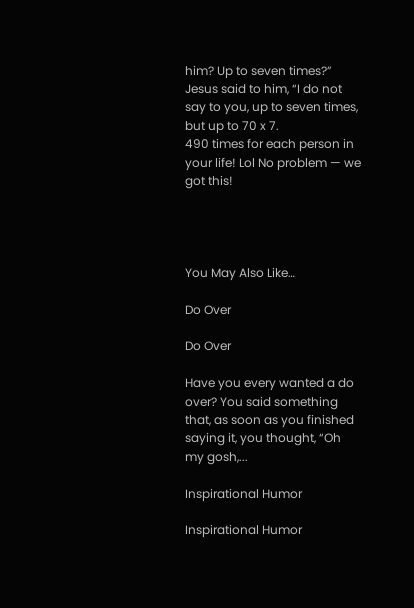him? Up to seven times?”
Jesus said to him, “I do not say to you, up to seven times, but up to 70 x 7.
490 times for each person in your life! Lol No problem — we got this!




You May Also Like…

Do Over

Do Over

Have you every wanted a do over? You said something that, as soon as you finished saying it, you thought, “Oh my gosh,...

Inspirational Humor

Inspirational Humor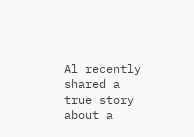Al recently shared a true story about a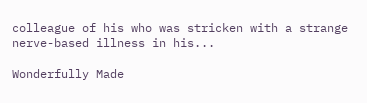colleague of his who was stricken with a strange nerve-based illness in his...

Wonderfully Made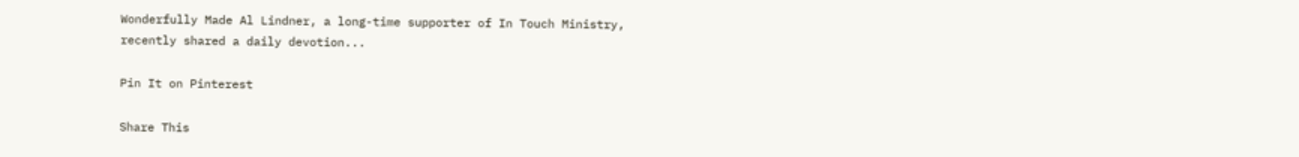Wonderfully Made Al Lindner, a long-time supporter of In Touch Ministry, recently shared a daily devotion...

Pin It on Pinterest

Share This